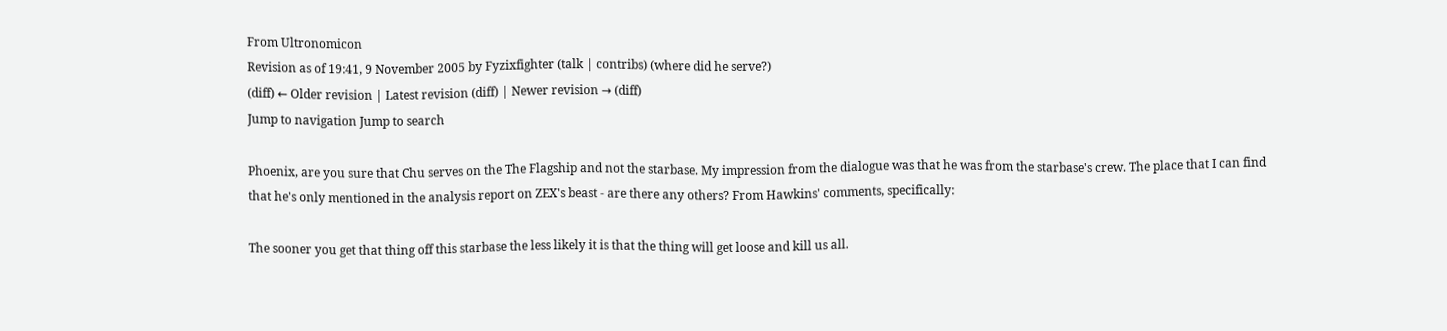From Ultronomicon
Revision as of 19:41, 9 November 2005 by Fyzixfighter (talk | contribs) (where did he serve?)
(diff) ← Older revision | Latest revision (diff) | Newer revision → (diff)
Jump to navigation Jump to search

Phoenix, are you sure that Chu serves on the The Flagship and not the starbase. My impression from the dialogue was that he was from the starbase's crew. The place that I can find that he's only mentioned in the analysis report on ZEX's beast - are there any others? From Hawkins' comments, specifically:

The sooner you get that thing off this starbase the less likely it is that the thing will get loose and kill us all.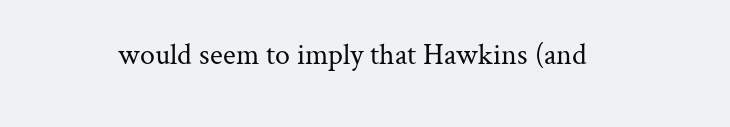would seem to imply that Hawkins (and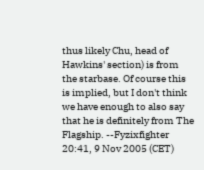thus likely Chu, head of Hawkins' section) is from the starbase. Of course this is implied, but I don't think we have enough to also say that he is definitely from The Flagship. --Fyzixfighter 20:41, 9 Nov 2005 (CET)